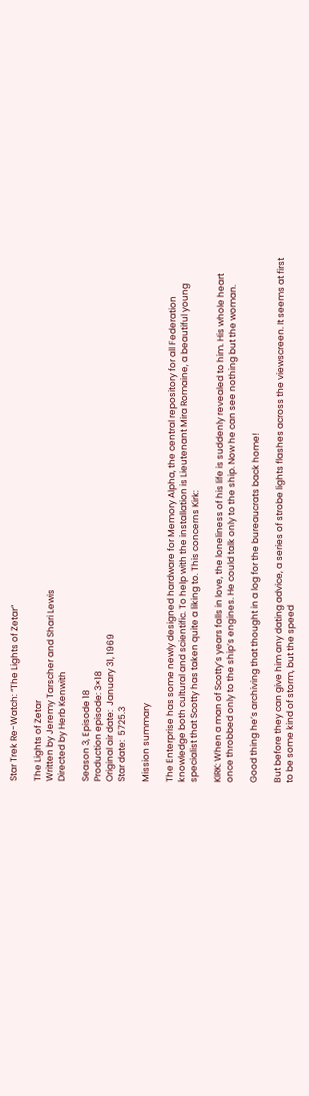Star Trek Re-Watch: “The Lights of Zetar”

The Lights of Zetar
Written by Jeremy Tarscher and Shari Lewis
Directed by Herb Kenwith

Season 3, Episode 18
Production episode: 3×18
Original air date:  January 31, 1969
Star date:  5725.3

Mission summary

The Enterprise has some newly designed hardware for Memory Alpha, the central repository for all Federation knowledge both cultural and scientific. To help with the installation is Lieutenant Mira Romaine, a beautiful young specialist that Scotty has taken quite a liking to. This concerns Kirk:

KIRK: When a man of Scotty’s years falls in love, the loneliness of his life is suddenly revealed to him. His whole heart once throbbed only to the ship’s engines. He could talk only to the ship. Now he can see nothing but the woman.

Good thing he’s archiving that thought in a log for the bureaucrats back home!

But before they can give him any dating advice, a series of strobe lights flashes across the viewscreen. It seems at first to be some kind of storm, but the speed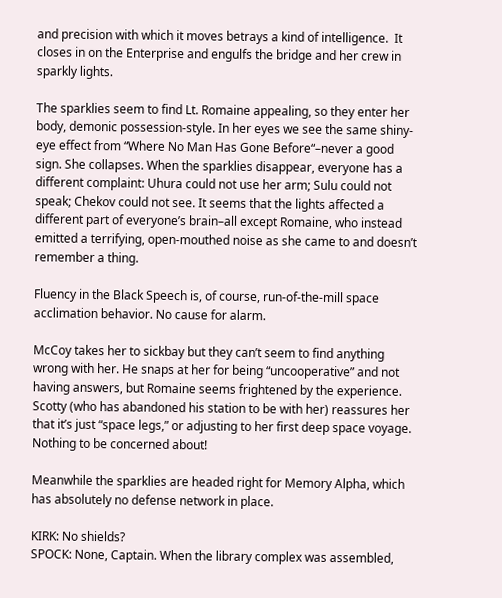and precision with which it moves betrays a kind of intelligence.  It closes in on the Enterprise and engulfs the bridge and her crew in sparkly lights.

The sparklies seem to find Lt. Romaine appealing, so they enter her body, demonic possession-style. In her eyes we see the same shiny-eye effect from “Where No Man Has Gone Before“–never a good sign. She collapses. When the sparklies disappear, everyone has a different complaint: Uhura could not use her arm; Sulu could not speak; Chekov could not see. It seems that the lights affected a different part of everyone’s brain–all except Romaine, who instead emitted a terrifying, open-mouthed noise as she came to and doesn’t remember a thing.

Fluency in the Black Speech is, of course, run-of-the-mill space acclimation behavior. No cause for alarm.

McCoy takes her to sickbay but they can’t seem to find anything wrong with her. He snaps at her for being “uncooperative” and not having answers, but Romaine seems frightened by the experience. Scotty (who has abandoned his station to be with her) reassures her that it’s just “space legs,” or adjusting to her first deep space voyage. Nothing to be concerned about!

Meanwhile the sparklies are headed right for Memory Alpha, which has absolutely no defense network in place.

KIRK: No shields?
SPOCK: None, Captain. When the library complex was assembled,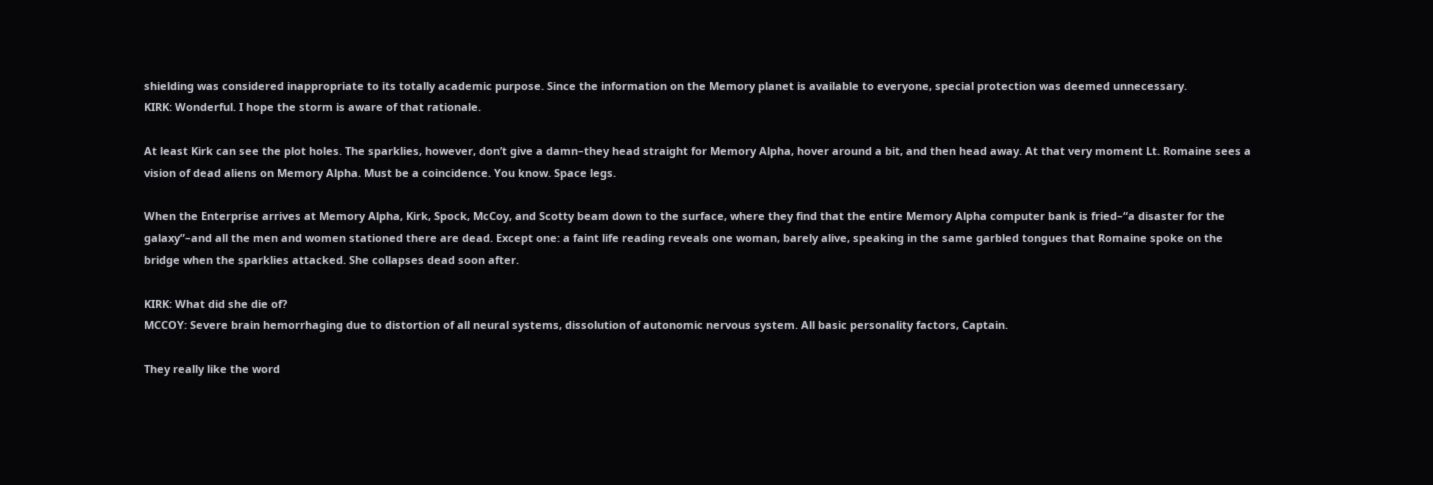shielding was considered inappropriate to its totally academic purpose. Since the information on the Memory planet is available to everyone, special protection was deemed unnecessary.
KIRK: Wonderful. I hope the storm is aware of that rationale.

At least Kirk can see the plot holes. The sparklies, however, don’t give a damn–they head straight for Memory Alpha, hover around a bit, and then head away. At that very moment Lt. Romaine sees a vision of dead aliens on Memory Alpha. Must be a coincidence. You know. Space legs.

When the Enterprise arrives at Memory Alpha, Kirk, Spock, McCoy, and Scotty beam down to the surface, where they find that the entire Memory Alpha computer bank is fried–“a disaster for the galaxy”–and all the men and women stationed there are dead. Except one: a faint life reading reveals one woman, barely alive, speaking in the same garbled tongues that Romaine spoke on the bridge when the sparklies attacked. She collapses dead soon after.

KIRK: What did she die of?
MCCOY: Severe brain hemorrhaging due to distortion of all neural systems, dissolution of autonomic nervous system. All basic personality factors, Captain.

They really like the word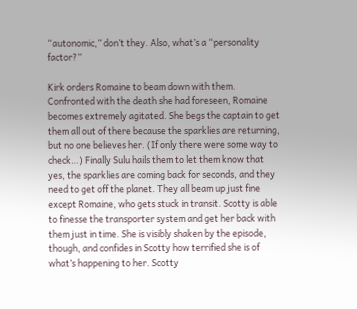“autonomic,” don’t they. Also, what’s a “personality factor?”

Kirk orders Romaine to beam down with them. Confronted with the death she had foreseen, Romaine becomes extremely agitated. She begs the captain to get them all out of there because the sparklies are returning, but no one believes her. (If only there were some way to check…) Finally Sulu hails them to let them know that yes, the sparklies are coming back for seconds, and they need to get off the planet. They all beam up just fine except Romaine, who gets stuck in transit. Scotty is able to finesse the transporter system and get her back with them just in time. She is visibly shaken by the episode, though, and confides in Scotty how terrified she is of what’s happening to her. Scotty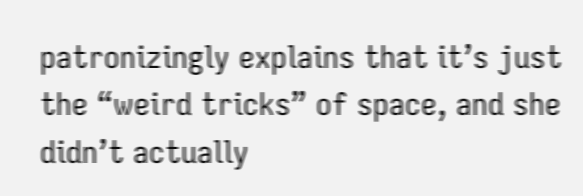patronizingly explains that it’s just the “weird tricks” of space, and she didn’t actually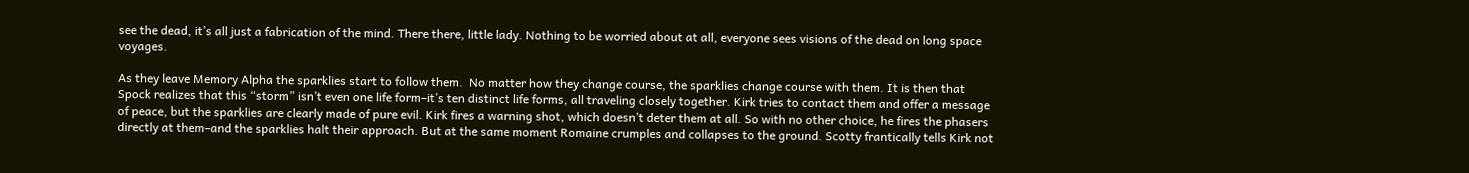see the dead, it’s all just a fabrication of the mind. There there, little lady. Nothing to be worried about at all, everyone sees visions of the dead on long space voyages.

As they leave Memory Alpha the sparklies start to follow them.  No matter how they change course, the sparklies change course with them. It is then that Spock realizes that this “storm” isn’t even one life form–it’s ten distinct life forms, all traveling closely together. Kirk tries to contact them and offer a message of peace, but the sparklies are clearly made of pure evil. Kirk fires a warning shot, which doesn’t deter them at all. So with no other choice, he fires the phasers directly at them–and the sparklies halt their approach. But at the same moment Romaine crumples and collapses to the ground. Scotty frantically tells Kirk not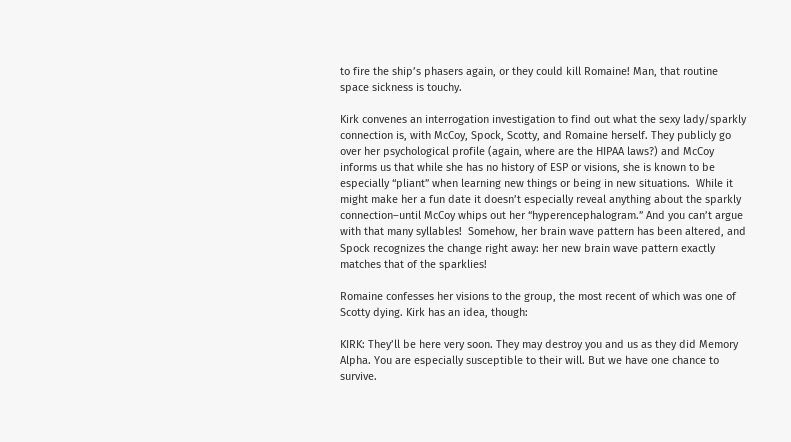to fire the ship’s phasers again, or they could kill Romaine! Man, that routine space sickness is touchy.

Kirk convenes an interrogation investigation to find out what the sexy lady/sparkly connection is, with McCoy, Spock, Scotty, and Romaine herself. They publicly go over her psychological profile (again, where are the HIPAA laws?) and McCoy informs us that while she has no history of ESP or visions, she is known to be especially “pliant” when learning new things or being in new situations.  While it might make her a fun date it doesn’t especially reveal anything about the sparkly connection–until McCoy whips out her “hyperencephalogram.” And you can’t argue with that many syllables!  Somehow, her brain wave pattern has been altered, and Spock recognizes the change right away: her new brain wave pattern exactly matches that of the sparklies!

Romaine confesses her visions to the group, the most recent of which was one of Scotty dying. Kirk has an idea, though:

KIRK: They’ll be here very soon. They may destroy you and us as they did Memory Alpha. You are especially susceptible to their will. But we have one chance to survive.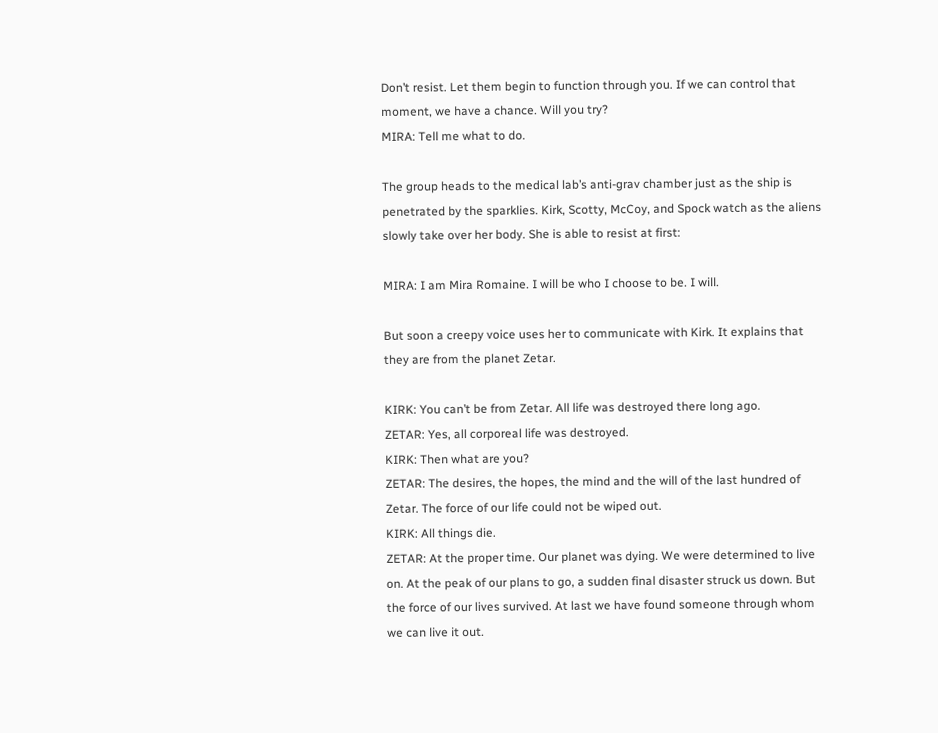Don’t resist. Let them begin to function through you. If we can control that moment, we have a chance. Will you try?
MIRA: Tell me what to do.

The group heads to the medical lab’s anti-grav chamber just as the ship is penetrated by the sparklies. Kirk, Scotty, McCoy, and Spock watch as the aliens slowly take over her body. She is able to resist at first:

MIRA: I am Mira Romaine. I will be who I choose to be. I will.

But soon a creepy voice uses her to communicate with Kirk. It explains that they are from the planet Zetar.

KIRK: You can’t be from Zetar. All life was destroyed there long ago.
ZETAR: Yes, all corporeal life was destroyed.
KIRK: Then what are you?
ZETAR: The desires, the hopes, the mind and the will of the last hundred of Zetar. The force of our life could not be wiped out.
KIRK: All things die.
ZETAR: At the proper time. Our planet was dying. We were determined to live on. At the peak of our plans to go, a sudden final disaster struck us down. But the force of our lives survived. At last we have found someone through whom we can live it out.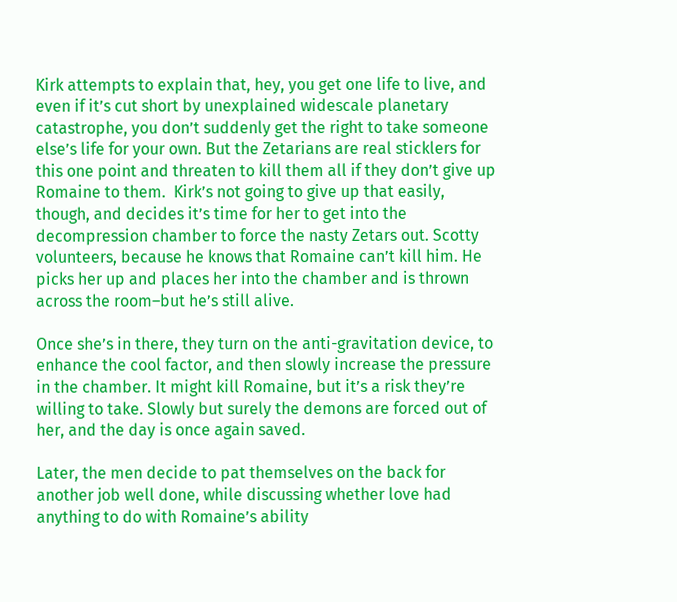Kirk attempts to explain that, hey, you get one life to live, and even if it’s cut short by unexplained widescale planetary catastrophe, you don’t suddenly get the right to take someone else’s life for your own. But the Zetarians are real sticklers for this one point and threaten to kill them all if they don’t give up Romaine to them.  Kirk’s not going to give up that easily, though, and decides it’s time for her to get into the decompression chamber to force the nasty Zetars out. Scotty volunteers, because he knows that Romaine can’t kill him. He picks her up and places her into the chamber and is thrown across the room–but he’s still alive.

Once she’s in there, they turn on the anti-gravitation device, to enhance the cool factor, and then slowly increase the pressure in the chamber. It might kill Romaine, but it’s a risk they’re willing to take. Slowly but surely the demons are forced out of her, and the day is once again saved.

Later, the men decide to pat themselves on the back for another job well done, while discussing whether love had anything to do with Romaine’s ability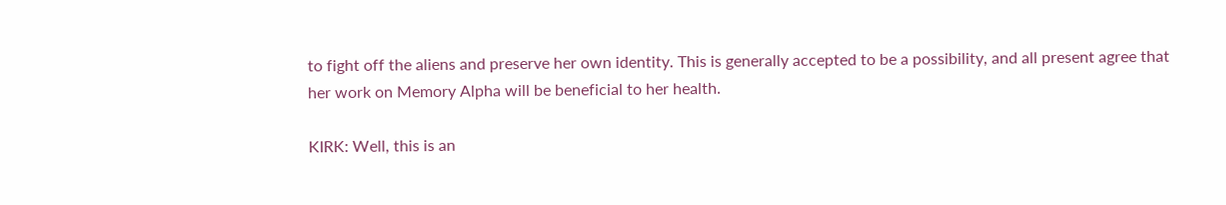to fight off the aliens and preserve her own identity. This is generally accepted to be a possibility, and all present agree that her work on Memory Alpha will be beneficial to her health.

KIRK: Well, this is an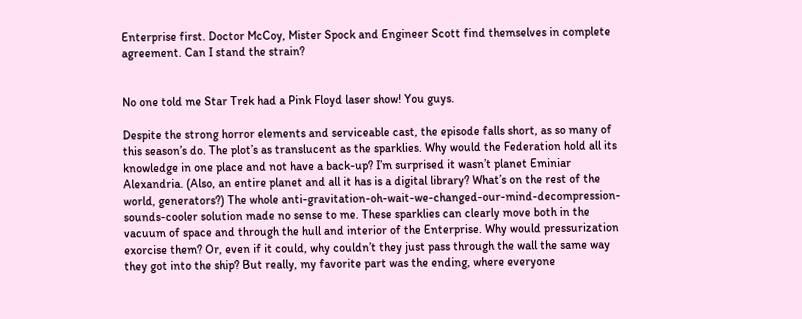Enterprise first. Doctor McCoy, Mister Spock and Engineer Scott find themselves in complete agreement. Can I stand the strain?


No one told me Star Trek had a Pink Floyd laser show! You guys.

Despite the strong horror elements and serviceable cast, the episode falls short, as so many of this season’s do. The plot’s as translucent as the sparklies. Why would the Federation hold all its knowledge in one place and not have a back-up? I’m surprised it wasn’t planet Eminiar Alexandria. (Also, an entire planet and all it has is a digital library? What’s on the rest of the world, generators?) The whole anti-gravitation-oh-wait-we-changed-our-mind-decompression-sounds-cooler solution made no sense to me. These sparklies can clearly move both in the vacuum of space and through the hull and interior of the Enterprise. Why would pressurization exorcise them? Or, even if it could, why couldn’t they just pass through the wall the same way they got into the ship? But really, my favorite part was the ending, where everyone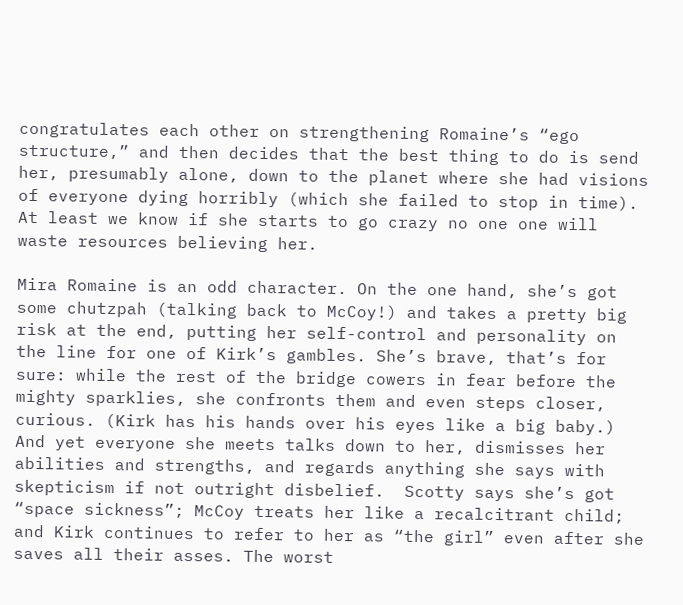congratulates each other on strengthening Romaine’s “ego structure,” and then decides that the best thing to do is send her, presumably alone, down to the planet where she had visions of everyone dying horribly (which she failed to stop in time).  At least we know if she starts to go crazy no one one will waste resources believing her.

Mira Romaine is an odd character. On the one hand, she’s got some chutzpah (talking back to McCoy!) and takes a pretty big risk at the end, putting her self-control and personality on the line for one of Kirk’s gambles. She’s brave, that’s for sure: while the rest of the bridge cowers in fear before the mighty sparklies, she confronts them and even steps closer, curious. (Kirk has his hands over his eyes like a big baby.) And yet everyone she meets talks down to her, dismisses her abilities and strengths, and regards anything she says with skepticism if not outright disbelief.  Scotty says she’s got “space sickness”; McCoy treats her like a recalcitrant child; and Kirk continues to refer to her as “the girl” even after she saves all their asses. The worst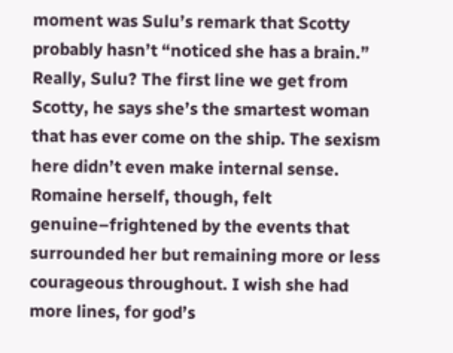moment was Sulu’s remark that Scotty probably hasn’t “noticed she has a brain.” Really, Sulu? The first line we get from Scotty, he says she’s the smartest woman that has ever come on the ship. The sexism here didn’t even make internal sense. Romaine herself, though, felt genuine–frightened by the events that surrounded her but remaining more or less courageous throughout. I wish she had more lines, for god’s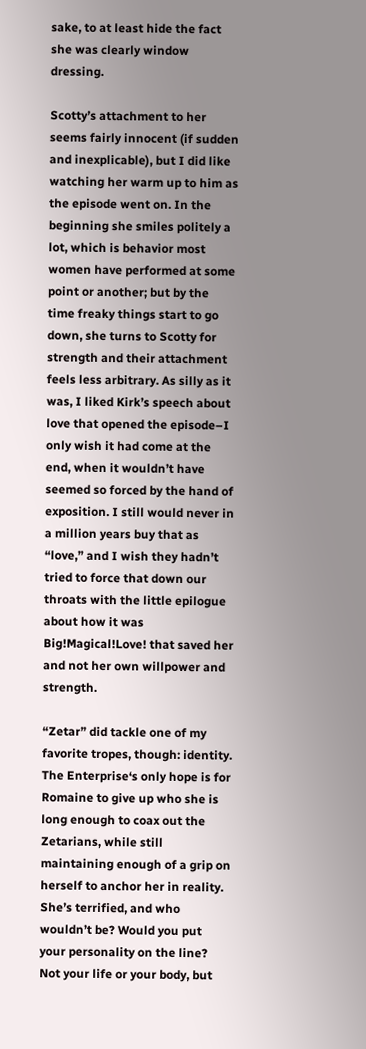sake, to at least hide the fact she was clearly window dressing.

Scotty’s attachment to her seems fairly innocent (if sudden and inexplicable), but I did like watching her warm up to him as the episode went on. In the beginning she smiles politely a lot, which is behavior most women have performed at some point or another; but by the time freaky things start to go down, she turns to Scotty for strength and their attachment feels less arbitrary. As silly as it was, I liked Kirk’s speech about love that opened the episode–I only wish it had come at the end, when it wouldn’t have seemed so forced by the hand of exposition. I still would never in a million years buy that as “love,” and I wish they hadn’t tried to force that down our throats with the little epilogue about how it was Big!Magical!Love! that saved her and not her own willpower and strength.

“Zetar” did tackle one of my favorite tropes, though: identity. The Enterprise‘s only hope is for Romaine to give up who she is long enough to coax out the Zetarians, while still maintaining enough of a grip on herself to anchor her in reality. She’s terrified, and who wouldn’t be? Would you put your personality on the line? Not your life or your body, but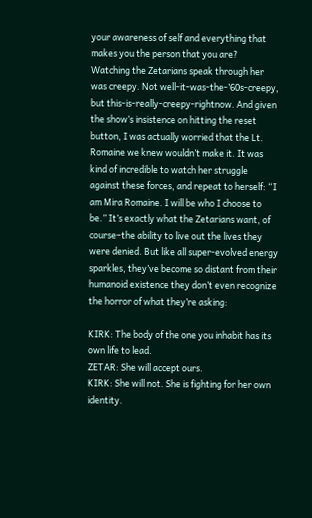your awareness of self and everything that makes you the person that you are?  Watching the Zetarians speak through her was creepy. Not well-it-was-the-’60s-creepy, but this-is-really-creepy-rightnow. And given the show’s insistence on hitting the reset button, I was actually worried that the Lt. Romaine we knew wouldn’t make it. It was kind of incredible to watch her struggle against these forces, and repeat to herself: “I am Mira Romaine. I will be who I choose to be.” It’s exactly what the Zetarians want, of course–the ability to live out the lives they were denied. But like all super-evolved energy sparkles, they’ve become so distant from their humanoid existence they don’t even recognize the horror of what they’re asking:

KIRK: The body of the one you inhabit has its own life to lead.
ZETAR: She will accept ours.
KIRK: She will not. She is fighting for her own identity.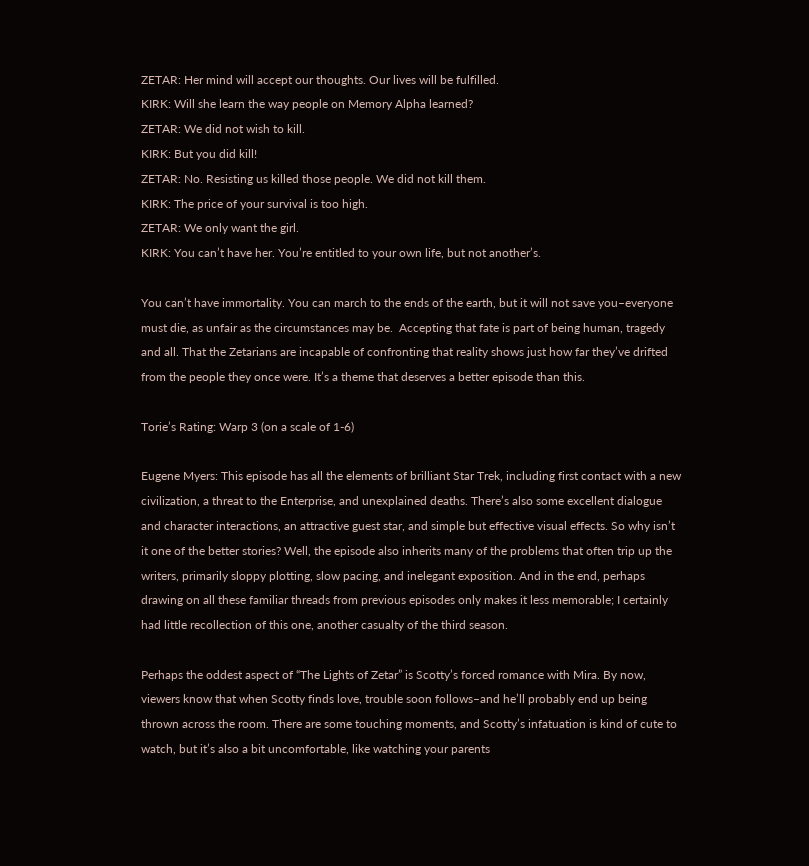ZETAR: Her mind will accept our thoughts. Our lives will be fulfilled.
KIRK: Will she learn the way people on Memory Alpha learned?
ZETAR: We did not wish to kill.
KIRK: But you did kill!
ZETAR: No. Resisting us killed those people. We did not kill them.
KIRK: The price of your survival is too high.
ZETAR: We only want the girl.
KIRK: You can’t have her. You’re entitled to your own life, but not another’s.

You can’t have immortality. You can march to the ends of the earth, but it will not save you–everyone must die, as unfair as the circumstances may be.  Accepting that fate is part of being human, tragedy and all. That the Zetarians are incapable of confronting that reality shows just how far they’ve drifted from the people they once were. It’s a theme that deserves a better episode than this.

Torie’s Rating: Warp 3 (on a scale of 1-6)

Eugene Myers: This episode has all the elements of brilliant Star Trek, including first contact with a new civilization, a threat to the Enterprise, and unexplained deaths. There’s also some excellent dialogue and character interactions, an attractive guest star, and simple but effective visual effects. So why isn’t it one of the better stories? Well, the episode also inherits many of the problems that often trip up the writers, primarily sloppy plotting, slow pacing, and inelegant exposition. And in the end, perhaps drawing on all these familiar threads from previous episodes only makes it less memorable; I certainly had little recollection of this one, another casualty of the third season.

Perhaps the oddest aspect of “The Lights of Zetar” is Scotty’s forced romance with Mira. By now, viewers know that when Scotty finds love, trouble soon follows–and he’ll probably end up being thrown across the room. There are some touching moments, and Scotty’s infatuation is kind of cute to watch, but it’s also a bit uncomfortable, like watching your parents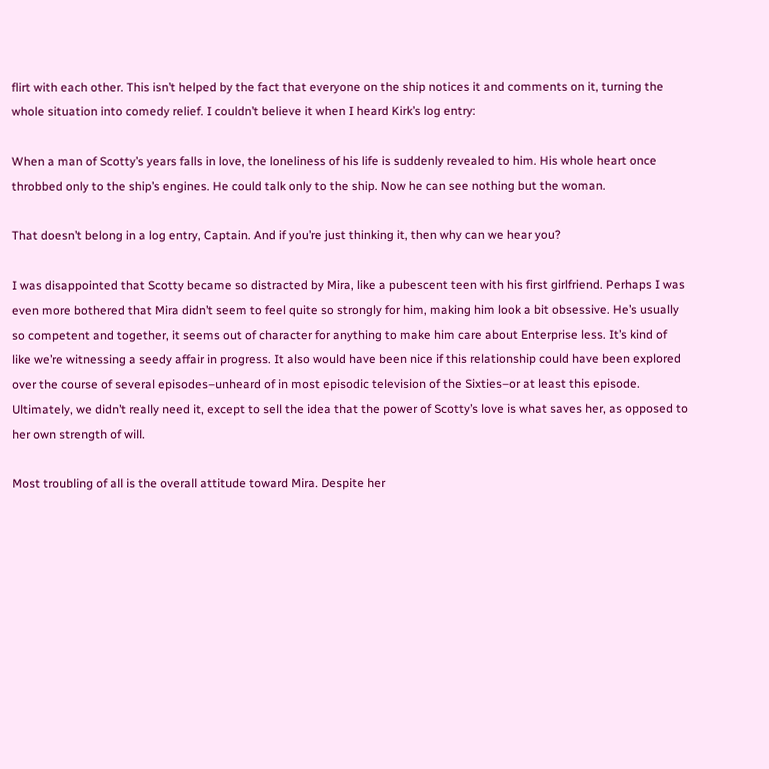flirt with each other. This isn’t helped by the fact that everyone on the ship notices it and comments on it, turning the whole situation into comedy relief. I couldn’t believe it when I heard Kirk’s log entry:

When a man of Scotty’s years falls in love, the loneliness of his life is suddenly revealed to him. His whole heart once throbbed only to the ship’s engines. He could talk only to the ship. Now he can see nothing but the woman.

That doesn’t belong in a log entry, Captain. And if you’re just thinking it, then why can we hear you?

I was disappointed that Scotty became so distracted by Mira, like a pubescent teen with his first girlfriend. Perhaps I was even more bothered that Mira didn’t seem to feel quite so strongly for him, making him look a bit obsessive. He’s usually so competent and together, it seems out of character for anything to make him care about Enterprise less. It’s kind of like we’re witnessing a seedy affair in progress. It also would have been nice if this relationship could have been explored over the course of several episodes–unheard of in most episodic television of the Sixties–or at least this episode. Ultimately, we didn’t really need it, except to sell the idea that the power of Scotty’s love is what saves her, as opposed to her own strength of will.

Most troubling of all is the overall attitude toward Mira. Despite her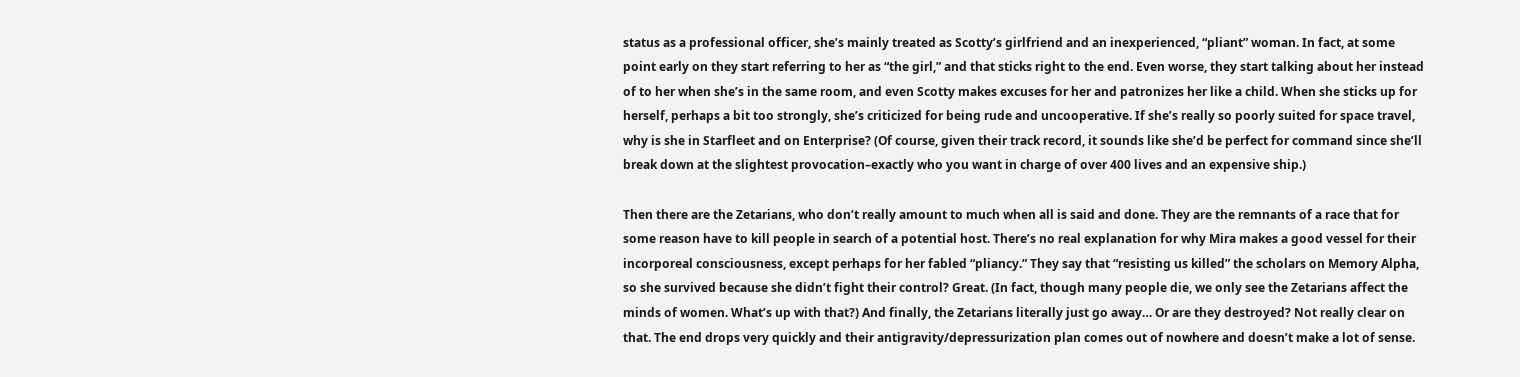status as a professional officer, she’s mainly treated as Scotty’s girlfriend and an inexperienced, “pliant” woman. In fact, at some point early on they start referring to her as “the girl,” and that sticks right to the end. Even worse, they start talking about her instead of to her when she’s in the same room, and even Scotty makes excuses for her and patronizes her like a child. When she sticks up for herself, perhaps a bit too strongly, she’s criticized for being rude and uncooperative. If she’s really so poorly suited for space travel, why is she in Starfleet and on Enterprise? (Of course, given their track record, it sounds like she’d be perfect for command since she’ll break down at the slightest provocation–exactly who you want in charge of over 400 lives and an expensive ship.)

Then there are the Zetarians, who don’t really amount to much when all is said and done. They are the remnants of a race that for some reason have to kill people in search of a potential host. There’s no real explanation for why Mira makes a good vessel for their incorporeal consciousness, except perhaps for her fabled “pliancy.” They say that “resisting us killed” the scholars on Memory Alpha, so she survived because she didn’t fight their control? Great. (In fact, though many people die, we only see the Zetarians affect the minds of women. What’s up with that?) And finally, the Zetarians literally just go away… Or are they destroyed? Not really clear on that. The end drops very quickly and their antigravity/depressurization plan comes out of nowhere and doesn’t make a lot of sense.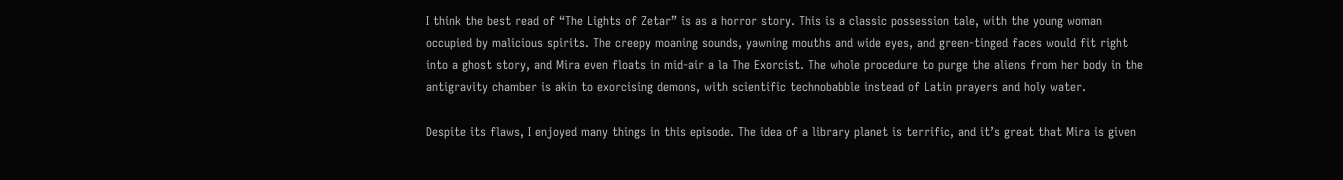I think the best read of “The Lights of Zetar” is as a horror story. This is a classic possession tale, with the young woman occupied by malicious spirits. The creepy moaning sounds, yawning mouths and wide eyes, and green-tinged faces would fit right into a ghost story, and Mira even floats in mid-air a la The Exorcist. The whole procedure to purge the aliens from her body in the antigravity chamber is akin to exorcising demons, with scientific technobabble instead of Latin prayers and holy water.

Despite its flaws, I enjoyed many things in this episode. The idea of a library planet is terrific, and it’s great that Mira is given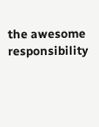the awesome responsibility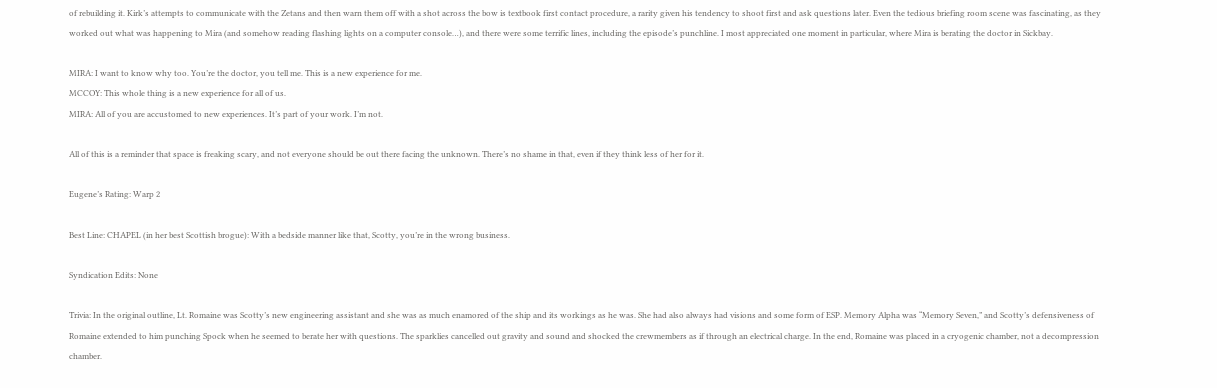of rebuilding it. Kirk’s attempts to communicate with the Zetans and then warn them off with a shot across the bow is textbook first contact procedure, a rarity given his tendency to shoot first and ask questions later. Even the tedious briefing room scene was fascinating, as they worked out what was happening to Mira (and somehow reading flashing lights on a computer console…), and there were some terrific lines, including the episode’s punchline. I most appreciated one moment in particular, where Mira is berating the doctor in Sickbay.

MIRA: I want to know why too. You’re the doctor, you tell me. This is a new experience for me.
MCCOY: This whole thing is a new experience for all of us.
MIRA: All of you are accustomed to new experiences. It’s part of your work. I’m not.

All of this is a reminder that space is freaking scary, and not everyone should be out there facing the unknown. There’s no shame in that, even if they think less of her for it.

Eugene’s Rating: Warp 2

Best Line: CHAPEL (in her best Scottish brogue): With a bedside manner like that, Scotty, you’re in the wrong business.

Syndication Edits: None

Trivia: In the original outline, Lt. Romaine was Scotty’s new engineering assistant and she was as much enamored of the ship and its workings as he was. She had also always had visions and some form of ESP. Memory Alpha was “Memory Seven,” and Scotty’s defensiveness of Romaine extended to him punching Spock when he seemed to berate her with questions. The sparklies cancelled out gravity and sound and shocked the crewmembers as if through an electrical charge. In the end, Romaine was placed in a cryogenic chamber, not a decompression chamber.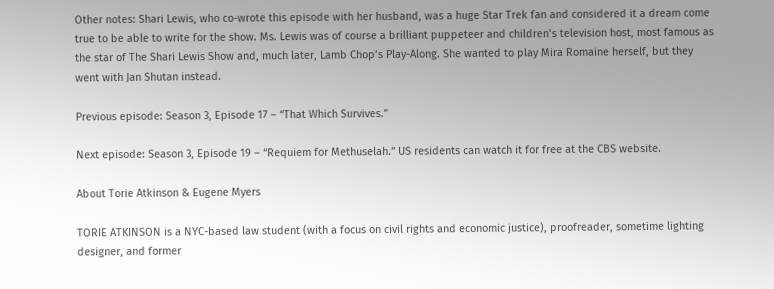Other notes: Shari Lewis, who co-wrote this episode with her husband, was a huge Star Trek fan and considered it a dream come true to be able to write for the show. Ms. Lewis was of course a brilliant puppeteer and children’s television host, most famous as the star of The Shari Lewis Show and, much later, Lamb Chop’s Play-Along. She wanted to play Mira Romaine herself, but they went with Jan Shutan instead.

Previous episode: Season 3, Episode 17 – “That Which Survives.”

Next episode: Season 3, Episode 19 – “Requiem for Methuselah.” US residents can watch it for free at the CBS website.

About Torie Atkinson & Eugene Myers

TORIE ATKINSON is a NYC-based law student (with a focus on civil rights and economic justice), proofreader, sometime lighting designer, and former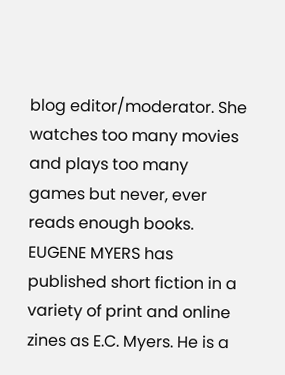blog editor/moderator. She watches too many movies and plays too many games but never, ever reads enough books. EUGENE MYERS has published short fiction in a variety of print and online zines as E.C. Myers. He is a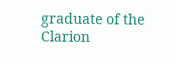graduate of the Clarion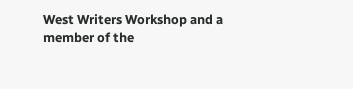West Writers Workshop and a member of the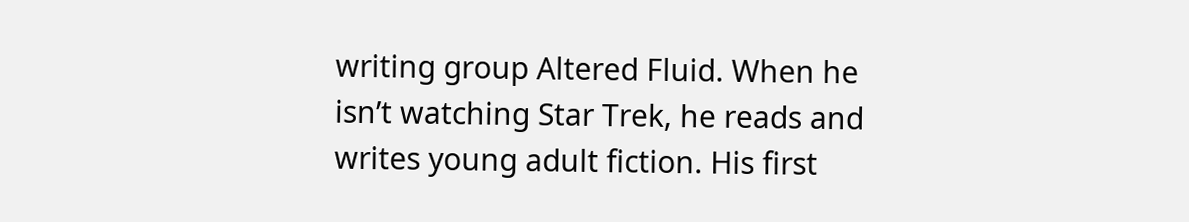writing group Altered Fluid. When he isn’t watching Star Trek, he reads and writes young adult fiction. His first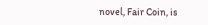novel, Fair Coin, is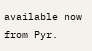available now from Pyr.